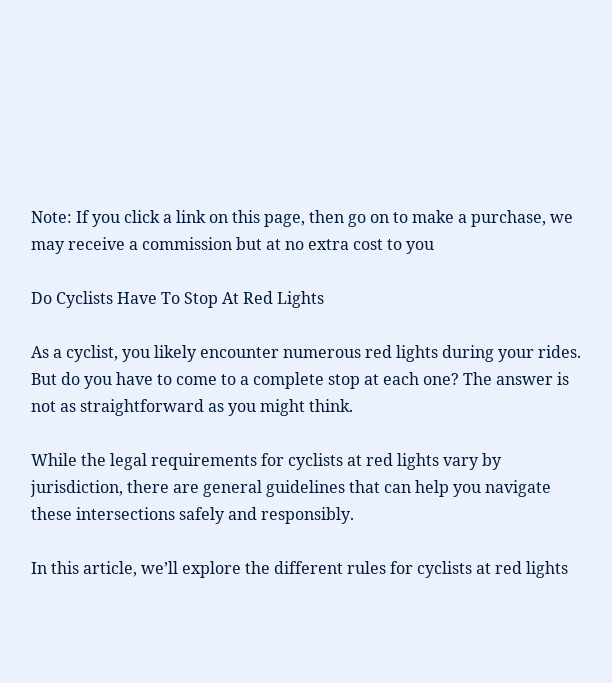Note: If you click a link on this page, then go on to make a purchase, we may receive a commission but at no extra cost to you

Do Cyclists Have To Stop At Red Lights

As a cyclist, you likely encounter numerous red lights during your rides. But do you have to come to a complete stop at each one? The answer is not as straightforward as you might think.

While the legal requirements for cyclists at red lights vary by jurisdiction, there are general guidelines that can help you navigate these intersections safely and responsibly.

In this article, we’ll explore the different rules for cyclists at red lights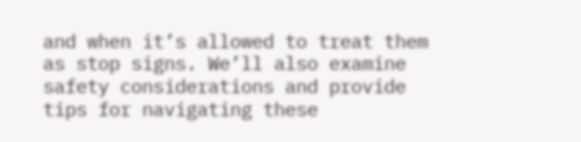and when it’s allowed to treat them as stop signs. We’ll also examine safety considerations and provide tips for navigating these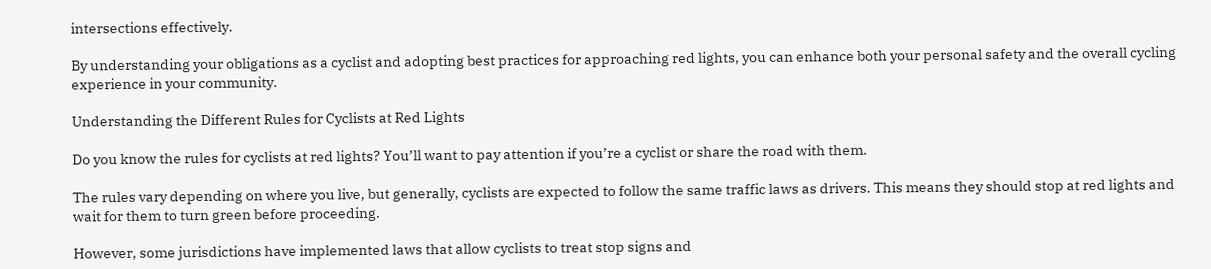intersections effectively.

By understanding your obligations as a cyclist and adopting best practices for approaching red lights, you can enhance both your personal safety and the overall cycling experience in your community.

Understanding the Different Rules for Cyclists at Red Lights

Do you know the rules for cyclists at red lights? You’ll want to pay attention if you’re a cyclist or share the road with them.

The rules vary depending on where you live, but generally, cyclists are expected to follow the same traffic laws as drivers. This means they should stop at red lights and wait for them to turn green before proceeding.

However, some jurisdictions have implemented laws that allow cyclists to treat stop signs and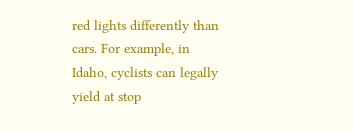red lights differently than cars. For example, in Idaho, cyclists can legally yield at stop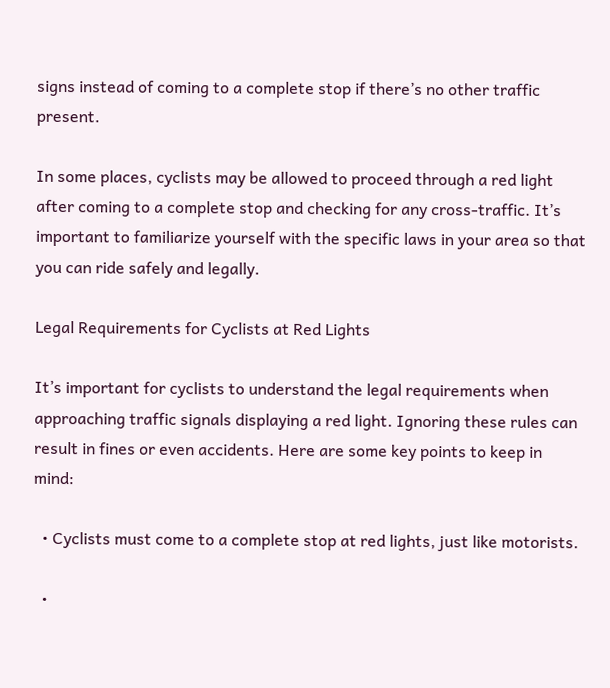signs instead of coming to a complete stop if there’s no other traffic present.

In some places, cyclists may be allowed to proceed through a red light after coming to a complete stop and checking for any cross-traffic. It’s important to familiarize yourself with the specific laws in your area so that you can ride safely and legally.

Legal Requirements for Cyclists at Red Lights

It’s important for cyclists to understand the legal requirements when approaching traffic signals displaying a red light. Ignoring these rules can result in fines or even accidents. Here are some key points to keep in mind:

  • Cyclists must come to a complete stop at red lights, just like motorists.

  •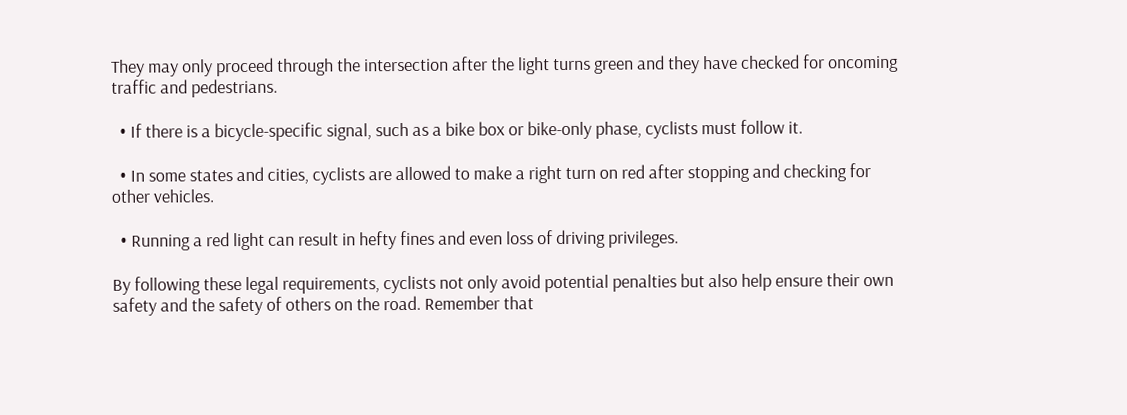They may only proceed through the intersection after the light turns green and they have checked for oncoming traffic and pedestrians.

  • If there is a bicycle-specific signal, such as a bike box or bike-only phase, cyclists must follow it.

  • In some states and cities, cyclists are allowed to make a right turn on red after stopping and checking for other vehicles.

  • Running a red light can result in hefty fines and even loss of driving privileges.

By following these legal requirements, cyclists not only avoid potential penalties but also help ensure their own safety and the safety of others on the road. Remember that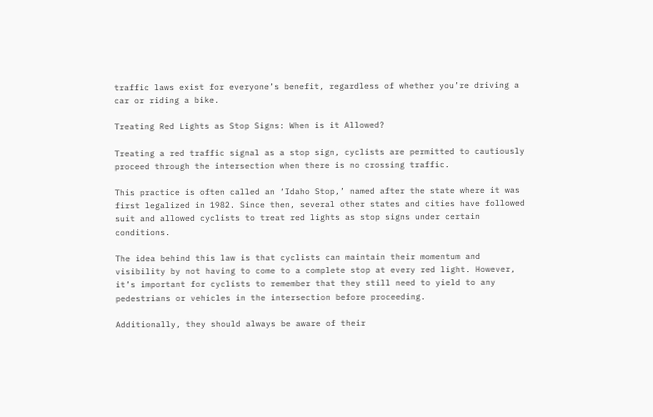traffic laws exist for everyone’s benefit, regardless of whether you’re driving a car or riding a bike.

Treating Red Lights as Stop Signs: When is it Allowed?

Treating a red traffic signal as a stop sign, cyclists are permitted to cautiously proceed through the intersection when there is no crossing traffic.

This practice is often called an ‘Idaho Stop,’ named after the state where it was first legalized in 1982. Since then, several other states and cities have followed suit and allowed cyclists to treat red lights as stop signs under certain conditions.

The idea behind this law is that cyclists can maintain their momentum and visibility by not having to come to a complete stop at every red light. However, it’s important for cyclists to remember that they still need to yield to any pedestrians or vehicles in the intersection before proceeding.

Additionally, they should always be aware of their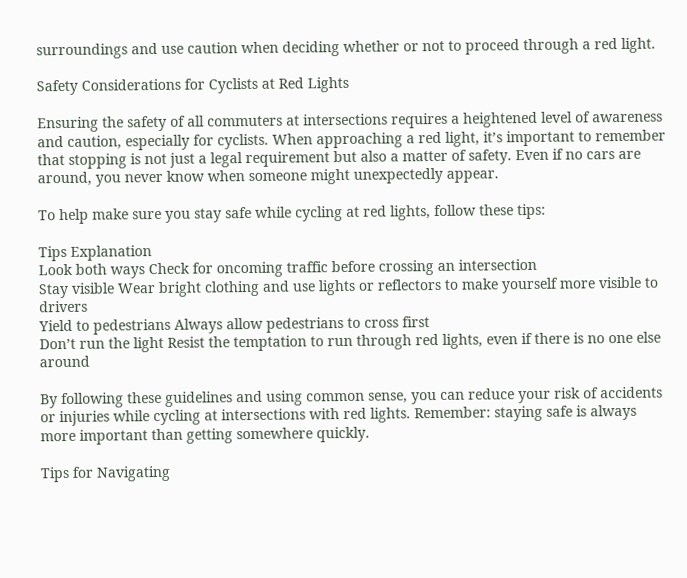surroundings and use caution when deciding whether or not to proceed through a red light.

Safety Considerations for Cyclists at Red Lights

Ensuring the safety of all commuters at intersections requires a heightened level of awareness and caution, especially for cyclists. When approaching a red light, it’s important to remember that stopping is not just a legal requirement but also a matter of safety. Even if no cars are around, you never know when someone might unexpectedly appear.

To help make sure you stay safe while cycling at red lights, follow these tips:

Tips Explanation
Look both ways Check for oncoming traffic before crossing an intersection
Stay visible Wear bright clothing and use lights or reflectors to make yourself more visible to drivers
Yield to pedestrians Always allow pedestrians to cross first
Don’t run the light Resist the temptation to run through red lights, even if there is no one else around

By following these guidelines and using common sense, you can reduce your risk of accidents or injuries while cycling at intersections with red lights. Remember: staying safe is always more important than getting somewhere quickly.

Tips for Navigating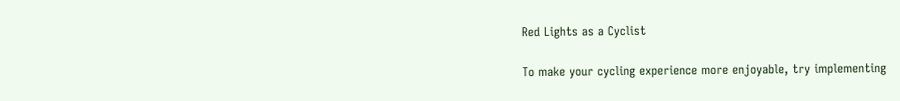Red Lights as a Cyclist

To make your cycling experience more enjoyable, try implementing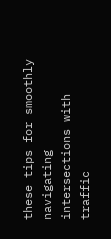these tips for smoothly navigating intersections with traffic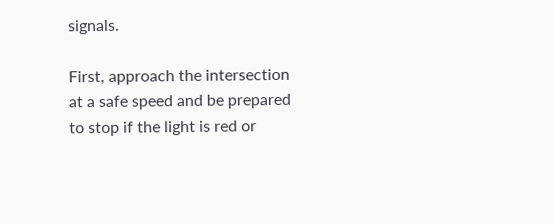signals.

First, approach the intersection at a safe speed and be prepared to stop if the light is red or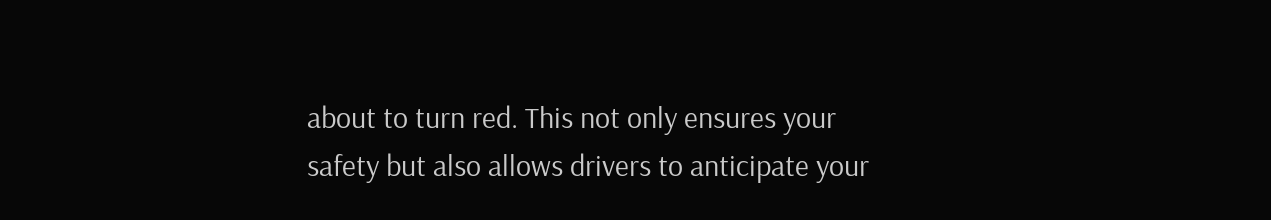about to turn red. This not only ensures your safety but also allows drivers to anticipate your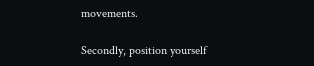movements.

Secondly, position yourself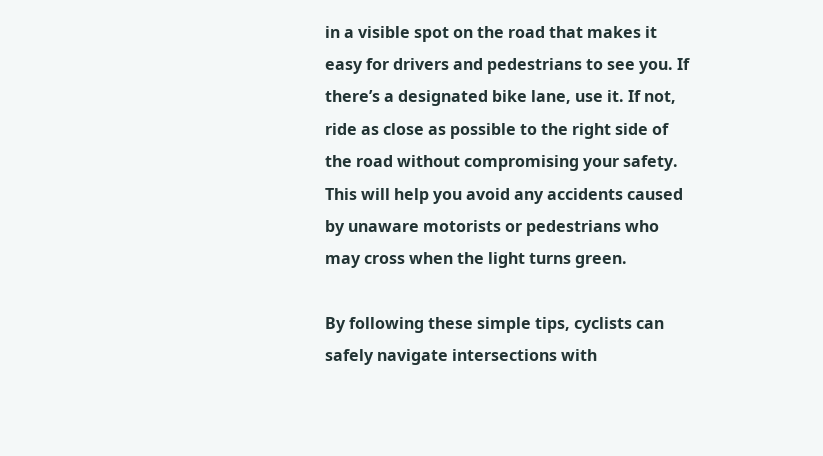in a visible spot on the road that makes it easy for drivers and pedestrians to see you. If there’s a designated bike lane, use it. If not, ride as close as possible to the right side of the road without compromising your safety. This will help you avoid any accidents caused by unaware motorists or pedestrians who may cross when the light turns green.

By following these simple tips, cyclists can safely navigate intersections with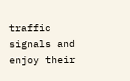traffic signals and enjoy their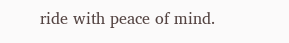ride with peace of mind.